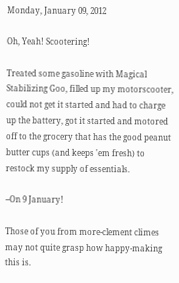Monday, January 09, 2012

Oh, Yeah! Scootering!

Treated some gasoline with Magical Stabilizing Goo, filled up my motorscooter, could not get it started and had to charge up the battery, got it started and motored off to the grocery that has the good peanut butter cups (and keeps 'em fresh) to restock my supply of essentials.

--On 9 January!

Those of you from more-clement climes may not quite grasp how happy-making this is.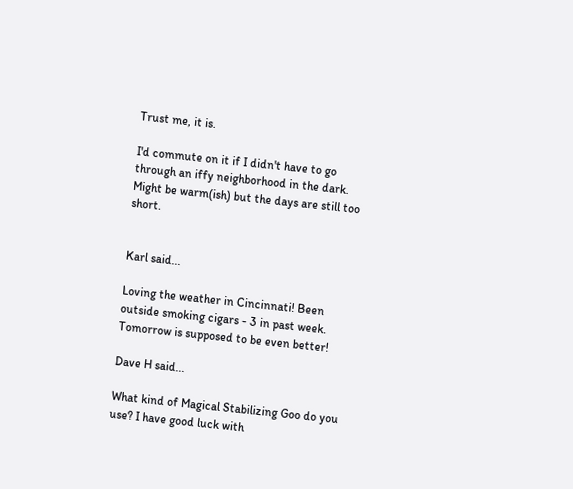Trust me, it is.

I'd commute on it if I didn't have to go through an iffy neighborhood in the dark. Might be warm(ish) but the days are still too short.


Karl said...

Loving the weather in Cincinnati! Been outside smoking cigars - 3 in past week. Tomorrow is supposed to be even better!

Dave H said...

What kind of Magical Stabilizing Goo do you use? I have good luck with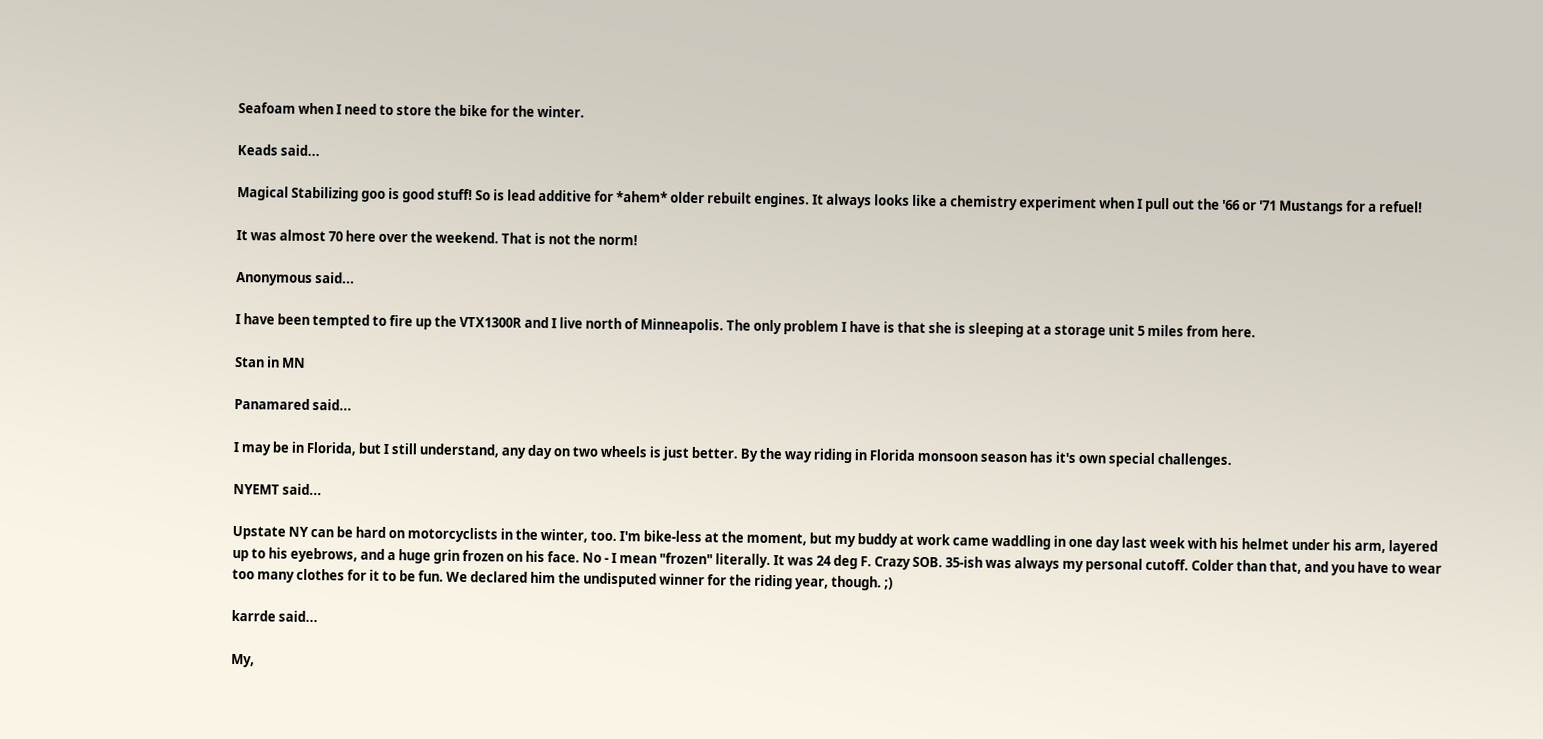Seafoam when I need to store the bike for the winter.

Keads said...

Magical Stabilizing goo is good stuff! So is lead additive for *ahem* older rebuilt engines. It always looks like a chemistry experiment when I pull out the '66 or '71 Mustangs for a refuel!

It was almost 70 here over the weekend. That is not the norm!

Anonymous said...

I have been tempted to fire up the VTX1300R and I live north of Minneapolis. The only problem I have is that she is sleeping at a storage unit 5 miles from here.

Stan in MN

Panamared said...

I may be in Florida, but I still understand, any day on two wheels is just better. By the way riding in Florida monsoon season has it's own special challenges.

NYEMT said...

Upstate NY can be hard on motorcyclists in the winter, too. I'm bike-less at the moment, but my buddy at work came waddling in one day last week with his helmet under his arm, layered up to his eyebrows, and a huge grin frozen on his face. No - I mean "frozen" literally. It was 24 deg F. Crazy SOB. 35-ish was always my personal cutoff. Colder than that, and you have to wear too many clothes for it to be fun. We declared him the undisputed winner for the riding year, though. ;)

karrde said...

My,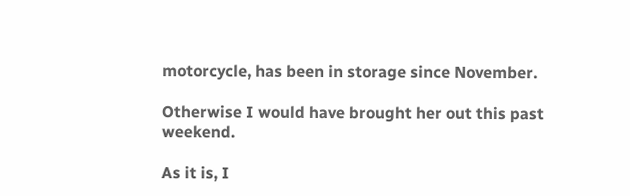motorcycle, has been in storage since November.

Otherwise I would have brought her out this past weekend.

As it is, I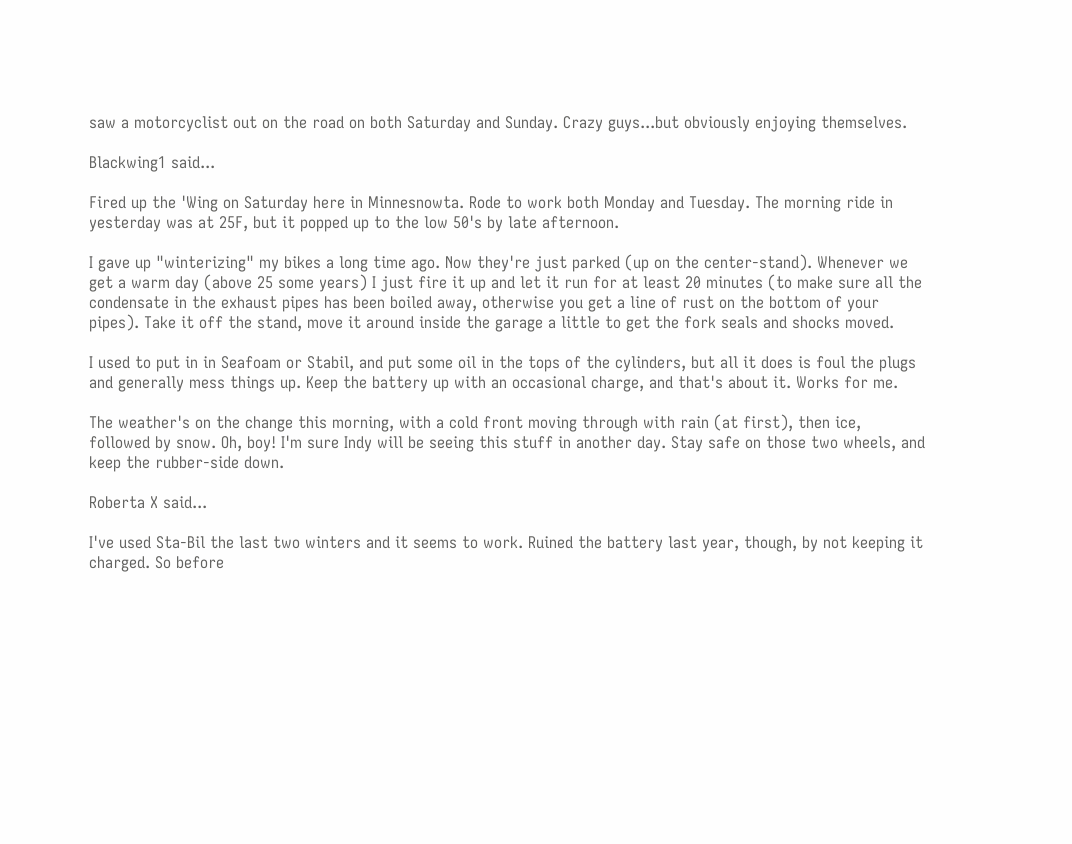saw a motorcyclist out on the road on both Saturday and Sunday. Crazy guys...but obviously enjoying themselves.

Blackwing1 said...

Fired up the 'Wing on Saturday here in Minnesnowta. Rode to work both Monday and Tuesday. The morning ride in yesterday was at 25F, but it popped up to the low 50's by late afternoon.

I gave up "winterizing" my bikes a long time ago. Now they're just parked (up on the center-stand). Whenever we get a warm day (above 25 some years) I just fire it up and let it run for at least 20 minutes (to make sure all the condensate in the exhaust pipes has been boiled away, otherwise you get a line of rust on the bottom of your pipes). Take it off the stand, move it around inside the garage a little to get the fork seals and shocks moved.

I used to put in in Seafoam or Stabil, and put some oil in the tops of the cylinders, but all it does is foul the plugs and generally mess things up. Keep the battery up with an occasional charge, and that's about it. Works for me.

The weather's on the change this morning, with a cold front moving through with rain (at first), then ice, followed by snow. Oh, boy! I'm sure Indy will be seeing this stuff in another day. Stay safe on those two wheels, and keep the rubber-side down.

Roberta X said...

I've used Sta-Bil the last two winters and it seems to work. Ruined the battery last year, though, by not keeping it charged. So before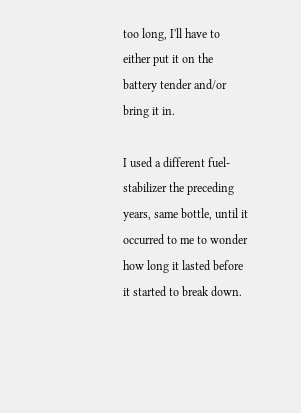too long, I'll have to either put it on the battery tender and/or bring it in.

I used a different fuel-stabilizer the preceding years, same bottle, until it occurred to me to wonder how long it lasted before it started to break down.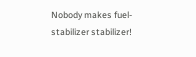Nobody makes fuel-stabilizer stabilizer!